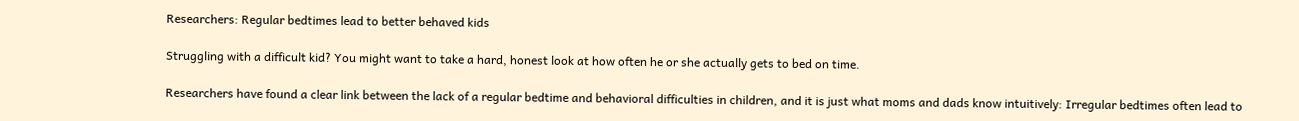Researchers: Regular bedtimes lead to better behaved kids

Struggling with a difficult kid? You might want to take a hard, honest look at how often he or she actually gets to bed on time.

Researchers have found a clear link between the lack of a regular bedtime and behavioral difficulties in children, and it is just what moms and dads know intuitively: Irregular bedtimes often lead to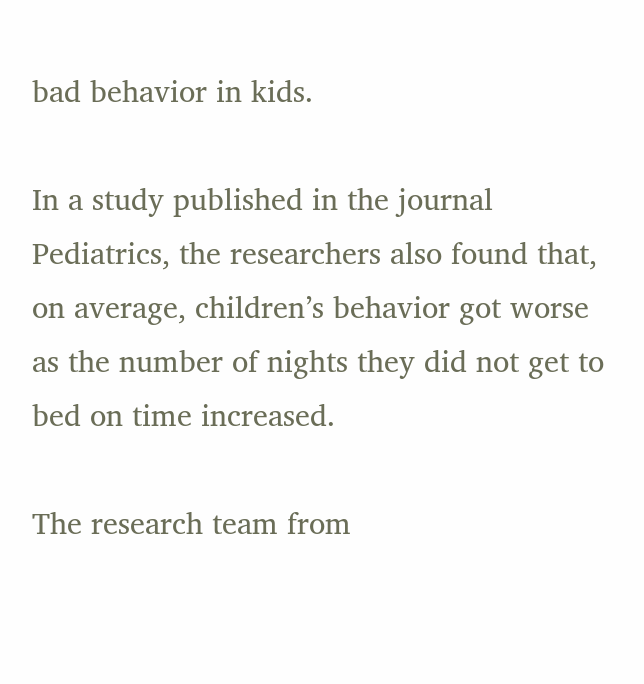bad behavior in kids.

In a study published in the journal Pediatrics, the researchers also found that, on average, children’s behavior got worse as the number of nights they did not get to bed on time increased.

The research team from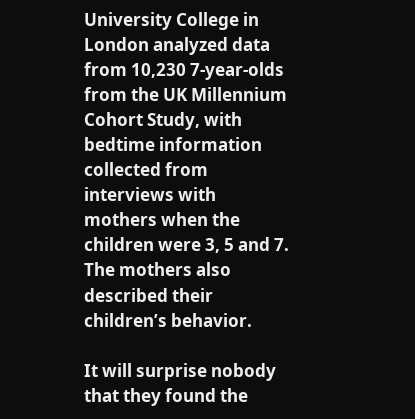University College in London analyzed data from 10,230 7-year-olds from the UK Millennium Cohort Study, with bedtime information collected from interviews with mothers when the children were 3, 5 and 7. The mothers also described their children’s behavior.

It will surprise nobody that they found the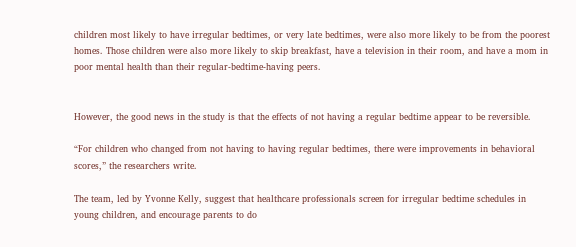children most likely to have irregular bedtimes, or very late bedtimes, were also more likely to be from the poorest homes. Those children were also more likely to skip breakfast, have a television in their room, and have a mom in poor mental health than their regular-bedtime-having peers.


However, the good news in the study is that the effects of not having a regular bedtime appear to be reversible.

“For children who changed from not having to having regular bedtimes, there were improvements in behavioral scores,” the researchers write.

The team, led by Yvonne Kelly, suggest that healthcare professionals screen for irregular bedtime schedules in young children, and encourage parents to do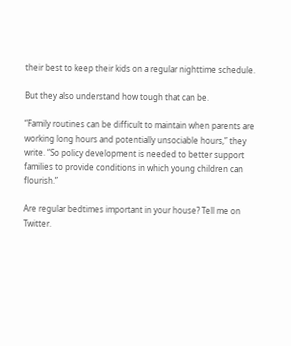their best to keep their kids on a regular nighttime schedule.

But they also understand how tough that can be.

“Family routines can be difficult to maintain when parents are working long hours and potentially unsociable hours,” they write. “So policy development is needed to better support families to provide conditions in which young children can flourish.”

Are regular bedtimes important in your house? Tell me on Twitter.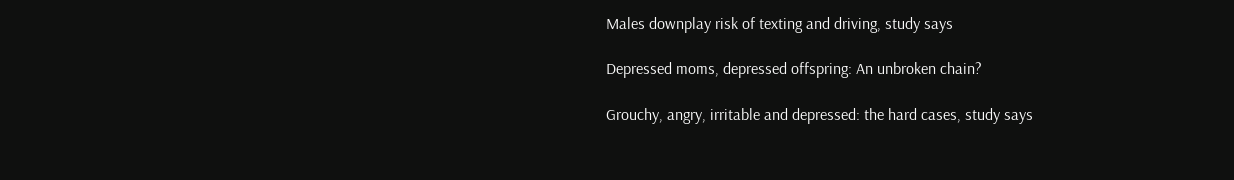Males downplay risk of texting and driving, study says

Depressed moms, depressed offspring: An unbroken chain?

Grouchy, angry, irritable and depressed: the hard cases, study says